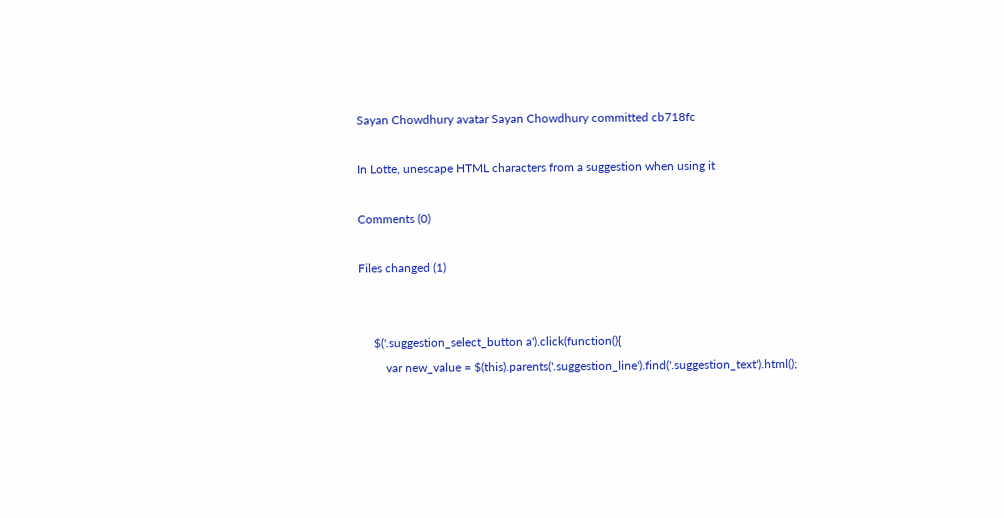Sayan Chowdhury avatar Sayan Chowdhury committed cb718fc

In Lotte, unescape HTML characters from a suggestion when using it

Comments (0)

Files changed (1)


     $('.suggestion_select_button a').click(function(){
         var new_value = $(this).parents('.suggestion_line').find('.suggestion_text').html();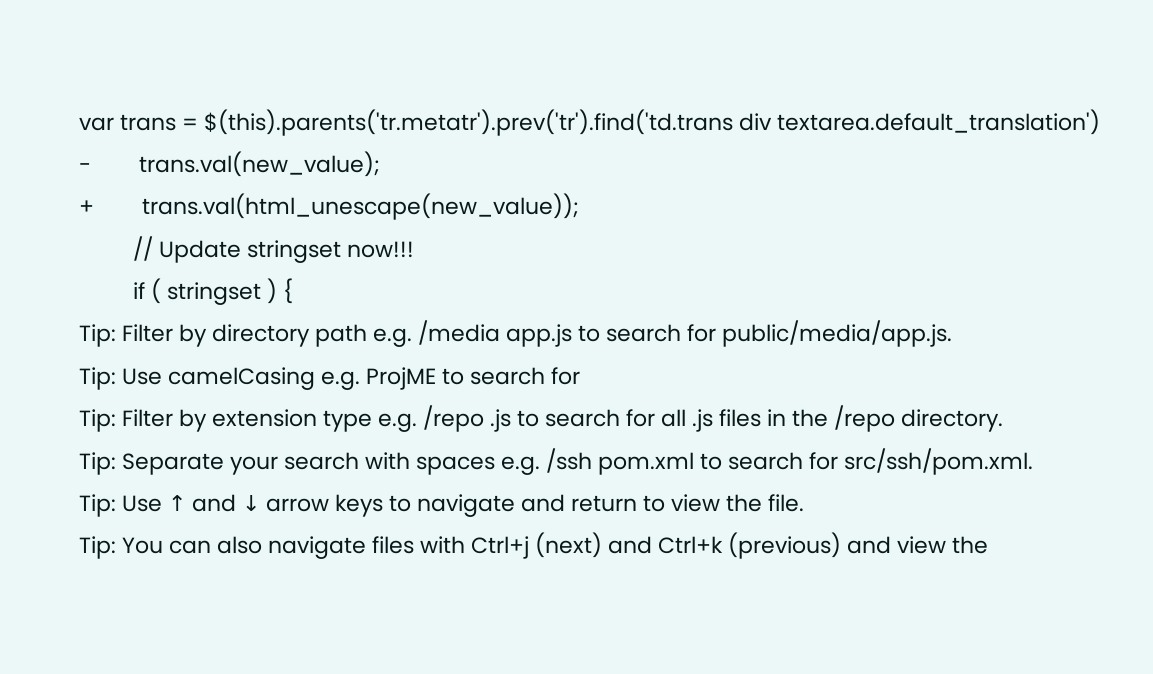var trans = $(this).parents('tr.metatr').prev('tr').find('td.trans div textarea.default_translation')
-        trans.val(new_value);
+        trans.val(html_unescape(new_value));
         // Update stringset now!!!
         if ( stringset ) {
Tip: Filter by directory path e.g. /media app.js to search for public/media/app.js.
Tip: Use camelCasing e.g. ProjME to search for
Tip: Filter by extension type e.g. /repo .js to search for all .js files in the /repo directory.
Tip: Separate your search with spaces e.g. /ssh pom.xml to search for src/ssh/pom.xml.
Tip: Use ↑ and ↓ arrow keys to navigate and return to view the file.
Tip: You can also navigate files with Ctrl+j (next) and Ctrl+k (previous) and view the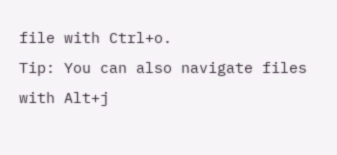file with Ctrl+o.
Tip: You can also navigate files with Alt+j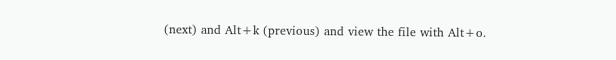(next) and Alt+k (previous) and view the file with Alt+o.